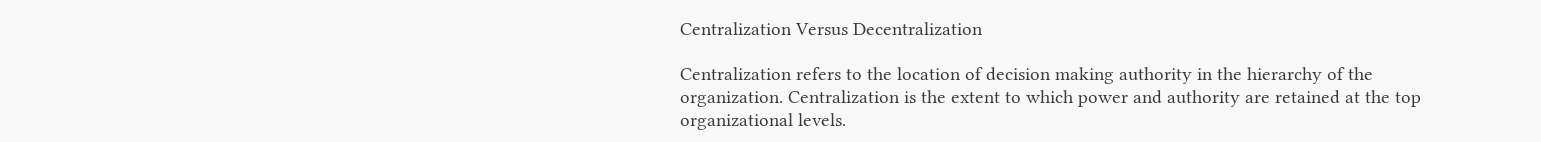Centralization Versus Decentralization

Centralization refers to the location of decision making authority in the hierarchy of the organization. Centralization is the extent to which power and authority are retained at the top organizational levels.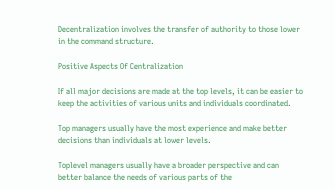Decentralization involves the transfer of authority to those lower in the command structure.

Positive Aspects Of Centralization

If all major decisions are made at the top levels, it can be easier to keep the activities of various units and individuals coordinated.

Top managers usually have the most experience and make better decisions than individuals at lower levels.

Toplevel managers usually have a broader perspective and can better balance the needs of various parts of the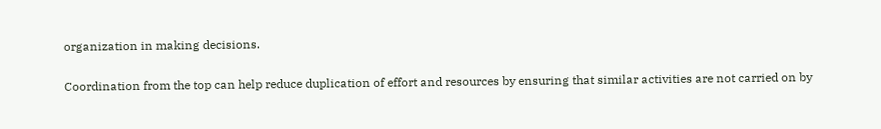organization in making decisions.

Coordination from the top can help reduce duplication of effort and resources by ensuring that similar activities are not carried on by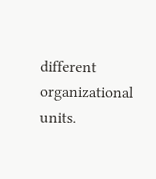different organizational units.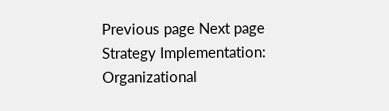Previous page Next page
Strategy Implementation: Organizational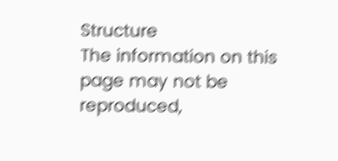Structure
The information on this page may not be reproduced,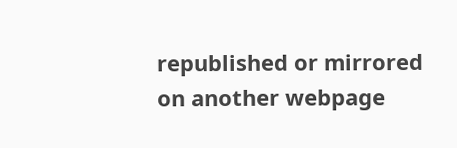republished or mirrored on another webpage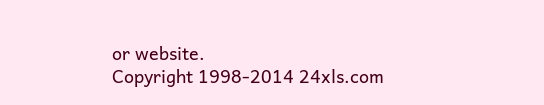or website.
Copyright 1998-2014 24xls.com